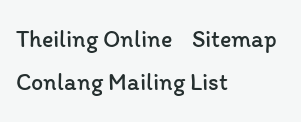Theiling Online    Sitemap    Conlang Mailing List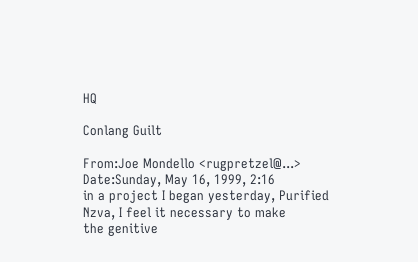HQ

Conlang Guilt

From:Joe Mondello <rugpretzel@...>
Date:Sunday, May 16, 1999, 2:16
in a project I began yesterday, Purified Nzva, I feel it necessary to make
the genitive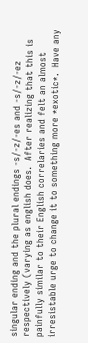singular ending and the plural endings -s/-z/-es and -s/-z/-ez
respectively (varying as english does.  After realizing that this is
painfully similar to their English correlaries and felt an almost
irresistable urge to change it to something more *exotic*.  Have any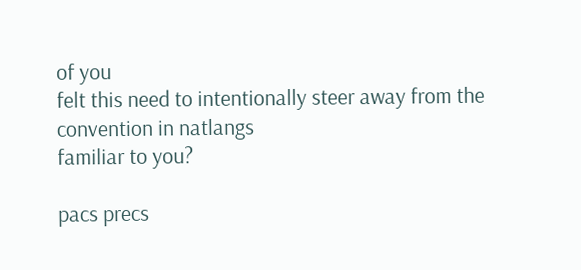of you
felt this need to intentionally steer away from the convention in natlangs
familiar to you?

pacs precs